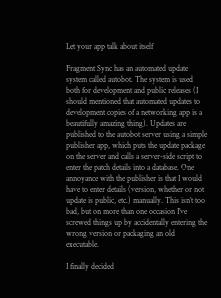Let your app talk about itself

Fragment Sync has an automated update system called autobot. The system is used both for development and public releases (I should mentioned that automated updates to development copies of a networking app is a beautifully amazing thing). Updates are published to the autobot server using a simple publisher app, which puts the update package on the server and calls a server-side script to enter the patch details into a database. One annoyance with the publisher is that I would have to enter details (version, whether or not update is public, etc.) manually. This isn’t too bad, but on more than one occasion I’ve screwed things up by accidentally entering the wrong version or packaging an old executable.

I finally decided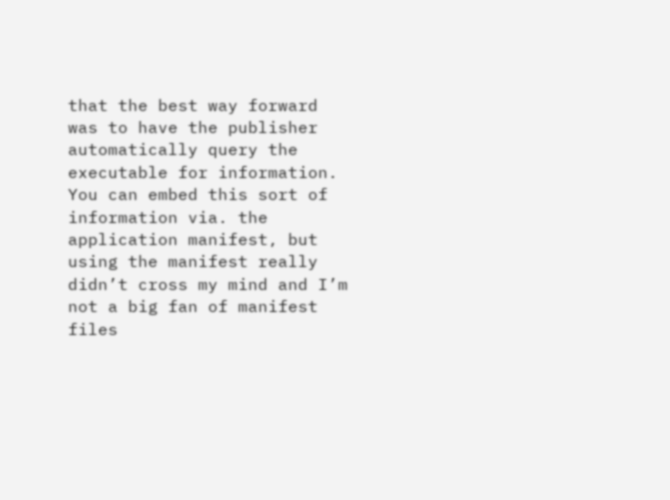that the best way forward was to have the publisher automatically query the executable for information. You can embed this sort of information via. the application manifest, but using the manifest really didn’t cross my mind and I’m not a big fan of manifest files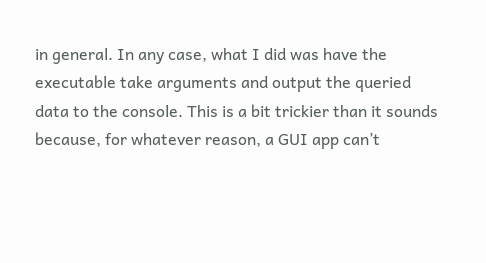in general. In any case, what I did was have the executable take arguments and output the queried data to the console. This is a bit trickier than it sounds because, for whatever reason, a GUI app can’t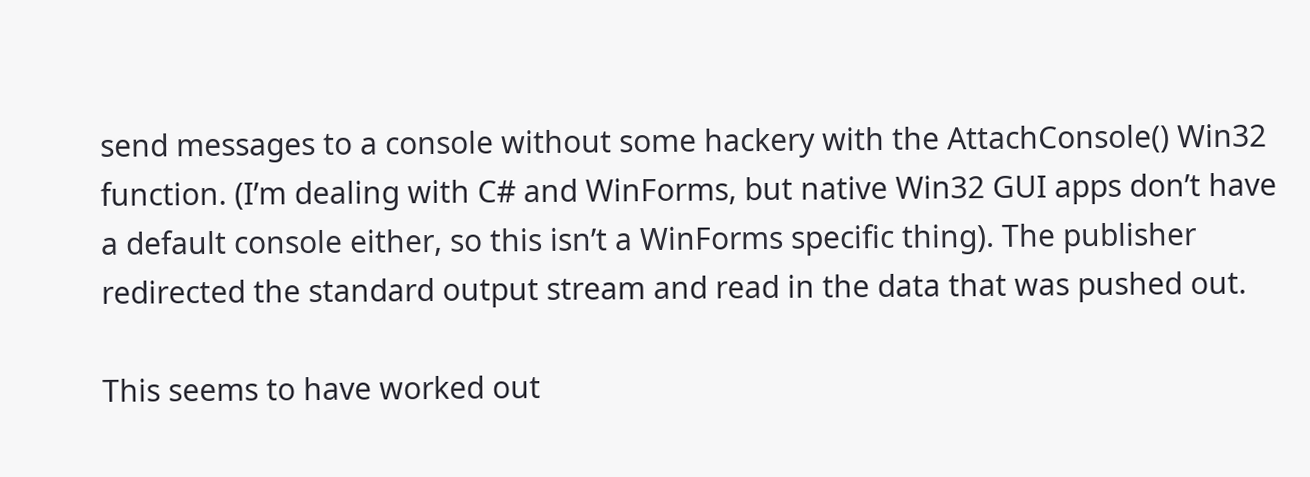send messages to a console without some hackery with the AttachConsole() Win32 function. (I’m dealing with C# and WinForms, but native Win32 GUI apps don’t have a default console either, so this isn’t a WinForms specific thing). The publisher redirected the standard output stream and read in the data that was pushed out.

This seems to have worked out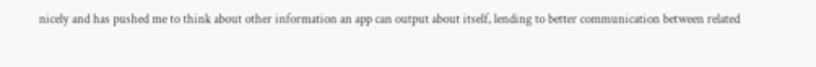nicely and has pushed me to think about other information an app can output about itself, lending to better communication between related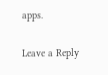apps.

Leave a Reply